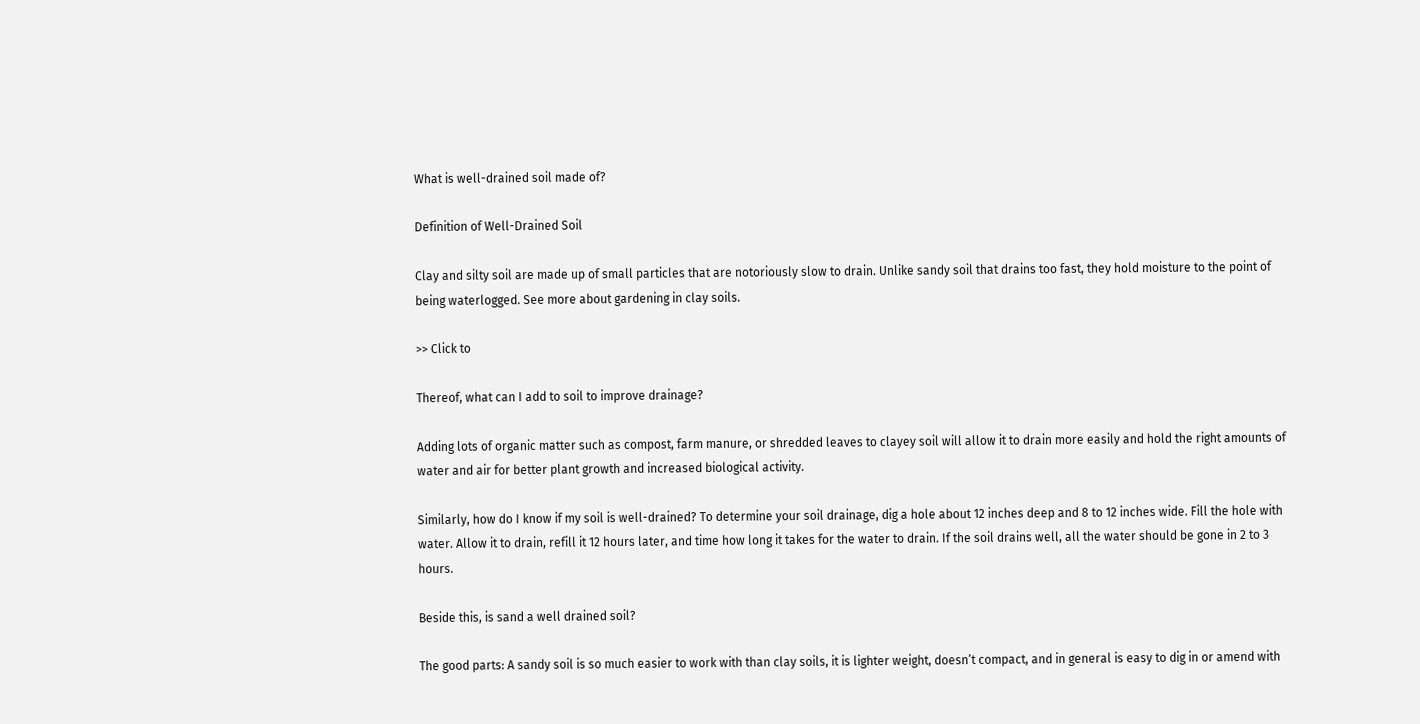What is well-drained soil made of?

Definition of Well-Drained Soil

Clay and silty soil are made up of small particles that are notoriously slow to drain. Unlike sandy soil that drains too fast, they hold moisture to the point of being waterlogged. See more about gardening in clay soils.

>> Click to

Thereof, what can I add to soil to improve drainage?

Adding lots of organic matter such as compost, farm manure, or shredded leaves to clayey soil will allow it to drain more easily and hold the right amounts of water and air for better plant growth and increased biological activity.

Similarly, how do I know if my soil is well-drained? To determine your soil drainage, dig a hole about 12 inches deep and 8 to 12 inches wide. Fill the hole with water. Allow it to drain, refill it 12 hours later, and time how long it takes for the water to drain. If the soil drains well, all the water should be gone in 2 to 3 hours.

Beside this, is sand a well drained soil?

The good parts: A sandy soil is so much easier to work with than clay soils, it is lighter weight, doesn’t compact, and in general is easy to dig in or amend with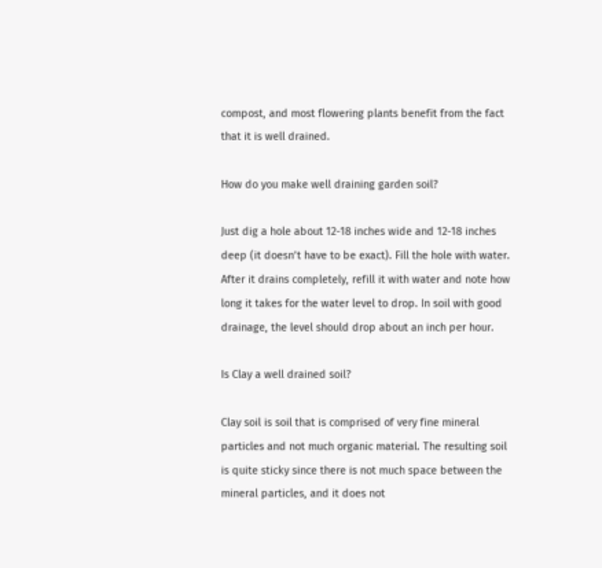compost, and most flowering plants benefit from the fact that it is well drained.

How do you make well draining garden soil?

Just dig a hole about 12-18 inches wide and 12-18 inches deep (it doesn’t have to be exact). Fill the hole with water. After it drains completely, refill it with water and note how long it takes for the water level to drop. In soil with good drainage, the level should drop about an inch per hour.

Is Clay a well drained soil?

Clay soil is soil that is comprised of very fine mineral particles and not much organic material. The resulting soil is quite sticky since there is not much space between the mineral particles, and it does not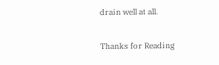drain well at all.

Thanks for Reading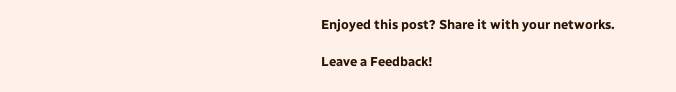Enjoyed this post? Share it with your networks.

Leave a Feedback!